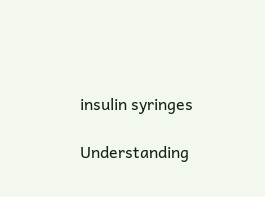insulin syringes

Understanding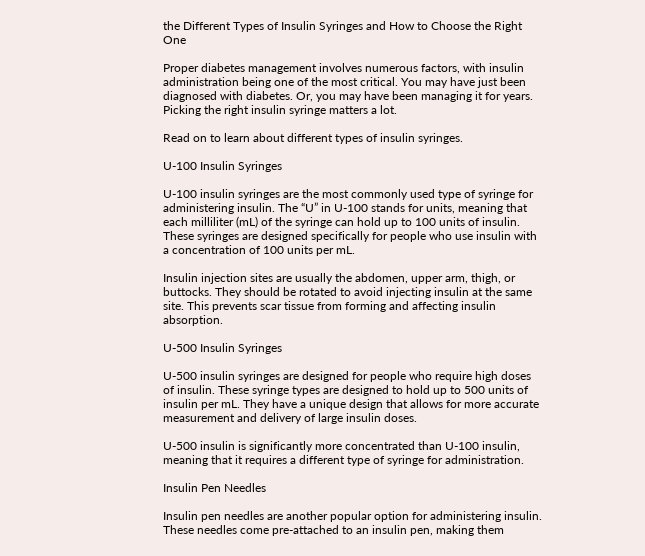the Different Types of Insulin Syringes and How to Choose the Right One

Proper diabetes management involves numerous factors, with insulin administration being one of the most critical. You may have just been diagnosed with diabetes. Or, you may have been managing it for years. Picking the right insulin syringe matters a lot.

Read on to learn about different types of insulin syringes.

U-100 Insulin Syringes

U-100 insulin syringes are the most commonly used type of syringe for administering insulin. The “U” in U-100 stands for units, meaning that each milliliter (mL) of the syringe can hold up to 100 units of insulin. These syringes are designed specifically for people who use insulin with a concentration of 100 units per mL.

Insulin injection sites are usually the abdomen, upper arm, thigh, or buttocks. They should be rotated to avoid injecting insulin at the same site. This prevents scar tissue from forming and affecting insulin absorption.

U-500 Insulin Syringes

U-500 insulin syringes are designed for people who require high doses of insulin. These syringe types are designed to hold up to 500 units of insulin per mL. They have a unique design that allows for more accurate measurement and delivery of large insulin doses.

U-500 insulin is significantly more concentrated than U-100 insulin, meaning that it requires a different type of syringe for administration.

Insulin Pen Needles

Insulin pen needles are another popular option for administering insulin. These needles come pre-attached to an insulin pen, making them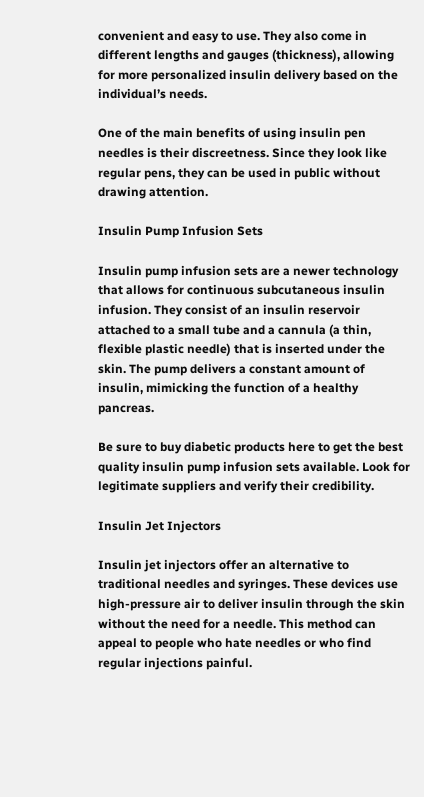convenient and easy to use. They also come in different lengths and gauges (thickness), allowing for more personalized insulin delivery based on the individual’s needs.

One of the main benefits of using insulin pen needles is their discreetness. Since they look like regular pens, they can be used in public without drawing attention.

Insulin Pump Infusion Sets

Insulin pump infusion sets are a newer technology that allows for continuous subcutaneous insulin infusion. They consist of an insulin reservoir attached to a small tube and a cannula (a thin, flexible plastic needle) that is inserted under the skin. The pump delivers a constant amount of insulin, mimicking the function of a healthy pancreas.

Be sure to buy diabetic products here to get the best quality insulin pump infusion sets available. Look for legitimate suppliers and verify their credibility.

Insulin Jet Injectors

Insulin jet injectors offer an alternative to traditional needles and syringes. These devices use high-pressure air to deliver insulin through the skin without the need for a needle. This method can appeal to people who hate needles or who find regular injections painful.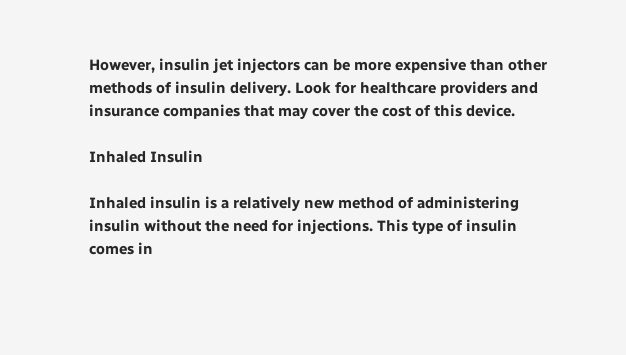However, insulin jet injectors can be more expensive than other methods of insulin delivery. Look for healthcare providers and insurance companies that may cover the cost of this device.

Inhaled Insulin

Inhaled insulin is a relatively new method of administering insulin without the need for injections. This type of insulin comes in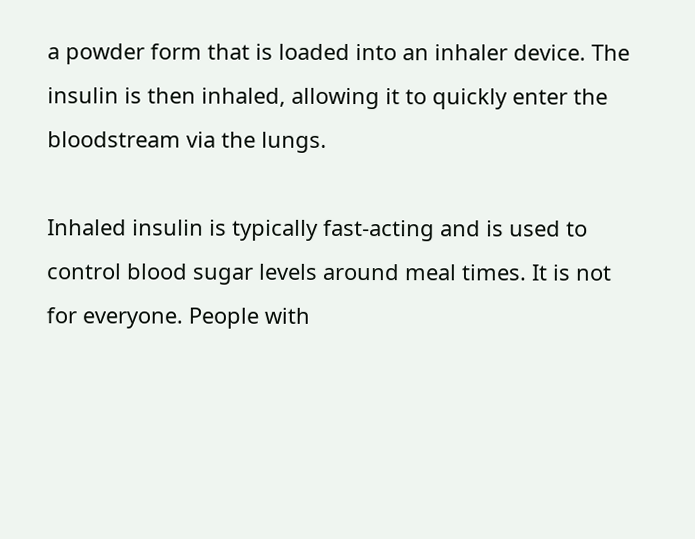a powder form that is loaded into an inhaler device. The insulin is then inhaled, allowing it to quickly enter the bloodstream via the lungs.

Inhaled insulin is typically fast-acting and is used to control blood sugar levels around meal times. It is not for everyone. People with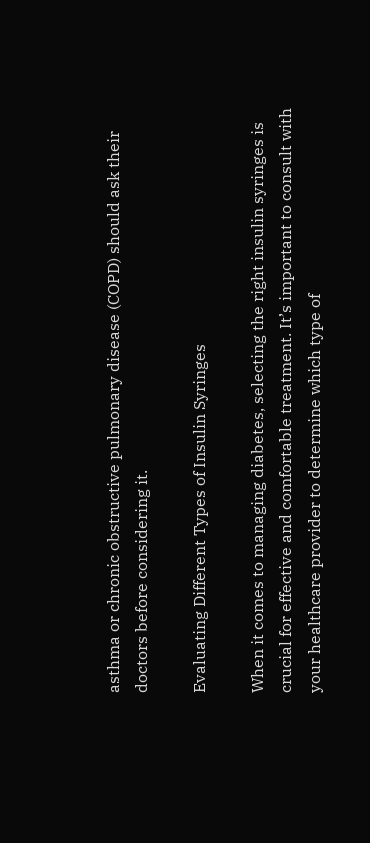asthma or chronic obstructive pulmonary disease (COPD) should ask their doctors before considering it.

Evaluating Different Types of Insulin Syringes

When it comes to managing diabetes, selecting the right insulin syringes is crucial for effective and comfortable treatment. It’s important to consult with your healthcare provider to determine which type of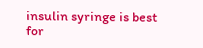insulin syringe is best for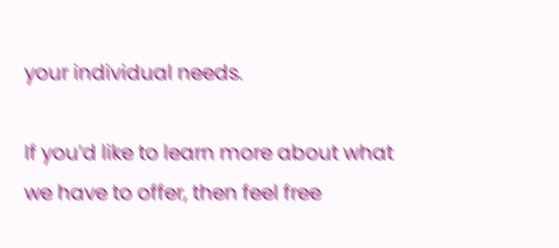your individual needs.

If you’d like to learn more about what we have to offer, then feel free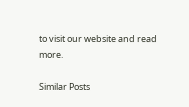to visit our website and read more.

Similar Posts